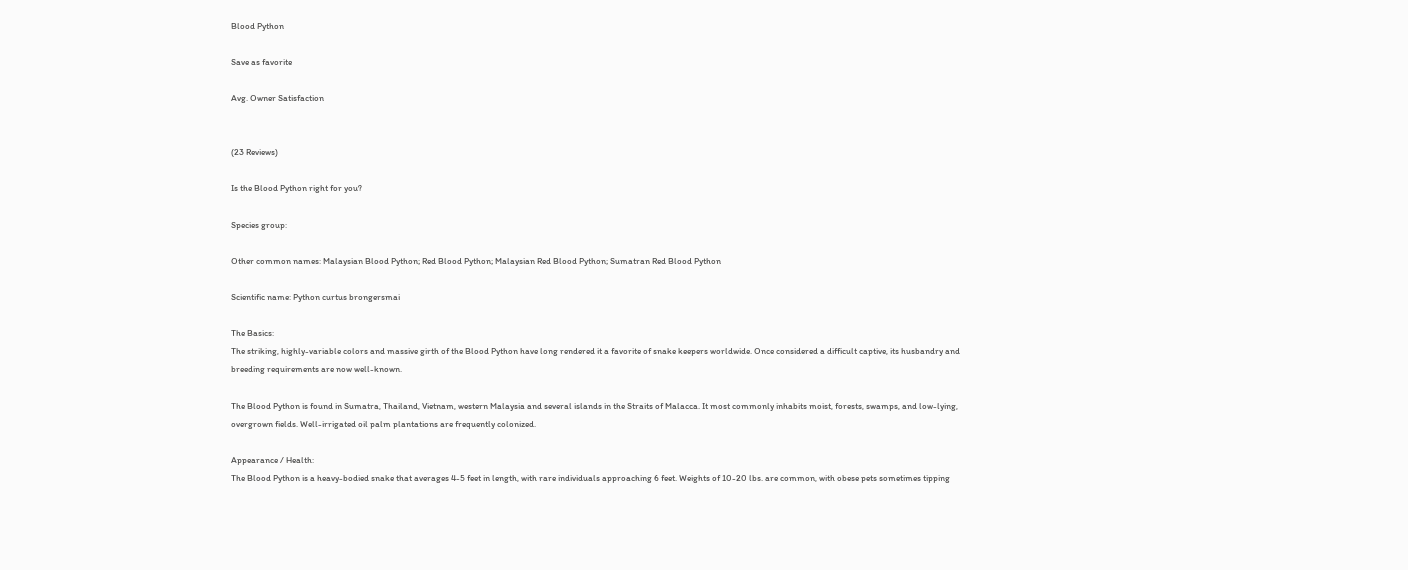Blood Python

Save as favorite

Avg. Owner Satisfaction


(23 Reviews)

Is the Blood Python right for you?

Species group:

Other common names: Malaysian Blood Python; Red Blood Python; Malaysian Red Blood Python; Sumatran Red Blood Python

Scientific name: Python curtus brongersmai

The Basics:
The striking, highly-variable colors and massive girth of the Blood Python have long rendered it a favorite of snake keepers worldwide. Once considered a difficult captive, its husbandry and breeding requirements are now well-known.

The Blood Python is found in Sumatra, Thailand, Vietnam, western Malaysia and several islands in the Straits of Malacca. It most commonly inhabits moist, forests, swamps, and low-lying, overgrown fields. Well-irrigated oil palm plantations are frequently colonized.

Appearance / Health:
The Blood Python is a heavy-bodied snake that averages 4-5 feet in length, with rare individuals approaching 6 feet. Weights of 10-20 lbs. are common, with obese pets sometimes tipping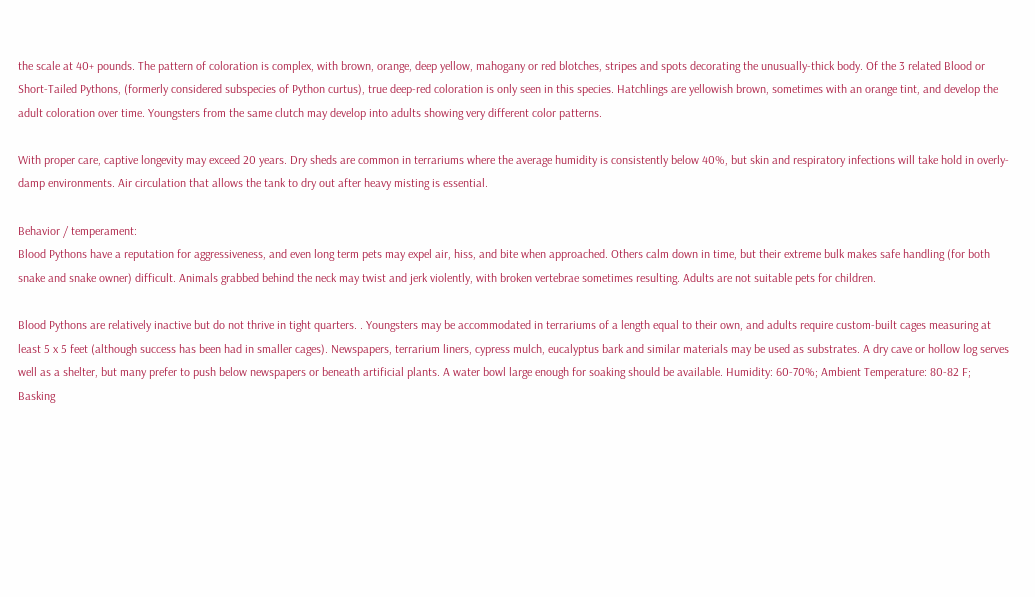the scale at 40+ pounds. The pattern of coloration is complex, with brown, orange, deep yellow, mahogany or red blotches, stripes and spots decorating the unusually-thick body. Of the 3 related Blood or Short-Tailed Pythons, (formerly considered subspecies of Python curtus), true deep-red coloration is only seen in this species. Hatchlings are yellowish brown, sometimes with an orange tint, and develop the adult coloration over time. Youngsters from the same clutch may develop into adults showing very different color patterns.

With proper care, captive longevity may exceed 20 years. Dry sheds are common in terrariums where the average humidity is consistently below 40%, but skin and respiratory infections will take hold in overly-damp environments. Air circulation that allows the tank to dry out after heavy misting is essential.

Behavior / temperament:
Blood Pythons have a reputation for aggressiveness, and even long term pets may expel air, hiss, and bite when approached. Others calm down in time, but their extreme bulk makes safe handling (for both snake and snake owner) difficult. Animals grabbed behind the neck may twist and jerk violently, with broken vertebrae sometimes resulting. Adults are not suitable pets for children.

Blood Pythons are relatively inactive but do not thrive in tight quarters. . Youngsters may be accommodated in terrariums of a length equal to their own, and adults require custom-built cages measuring at least 5 x 5 feet (although success has been had in smaller cages). Newspapers, terrarium liners, cypress mulch, eucalyptus bark and similar materials may be used as substrates. A dry cave or hollow log serves well as a shelter, but many prefer to push below newspapers or beneath artificial plants. A water bowl large enough for soaking should be available. Humidity: 60-70%; Ambient Temperature: 80-82 F; Basking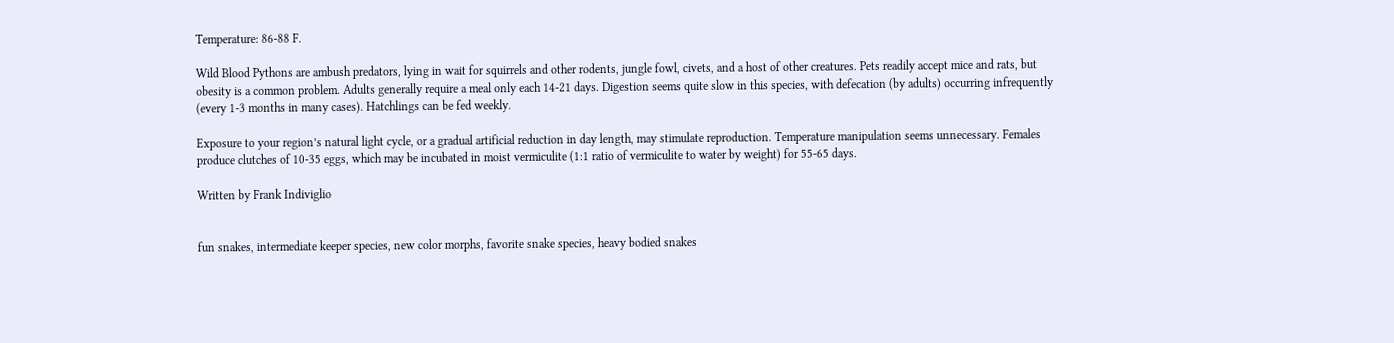Temperature: 86-88 F.

Wild Blood Pythons are ambush predators, lying in wait for squirrels and other rodents, jungle fowl, civets, and a host of other creatures. Pets readily accept mice and rats, but obesity is a common problem. Adults generally require a meal only each 14-21 days. Digestion seems quite slow in this species, with defecation (by adults) occurring infrequently (every 1-3 months in many cases). Hatchlings can be fed weekly.

Exposure to your region’s natural light cycle, or a gradual artificial reduction in day length, may stimulate reproduction. Temperature manipulation seems unnecessary. Females produce clutches of 10-35 eggs, which may be incubated in moist vermiculite (1:1 ratio of vermiculite to water by weight) for 55-65 days.

Written by Frank Indiviglio


fun snakes, intermediate keeper species, new color morphs, favorite snake species, heavy bodied snakes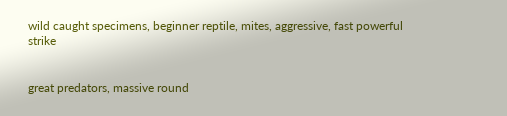wild caught specimens, beginner reptile, mites, aggressive, fast powerful strike


great predators, massive round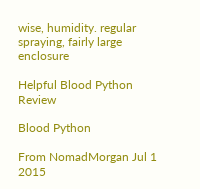wise, humidity. regular spraying, fairly large enclosure

Helpful Blood Python Review

Blood Python

From NomadMorgan Jul 1 2015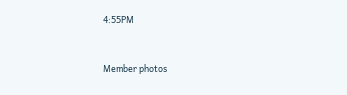4:55PM


Member photos